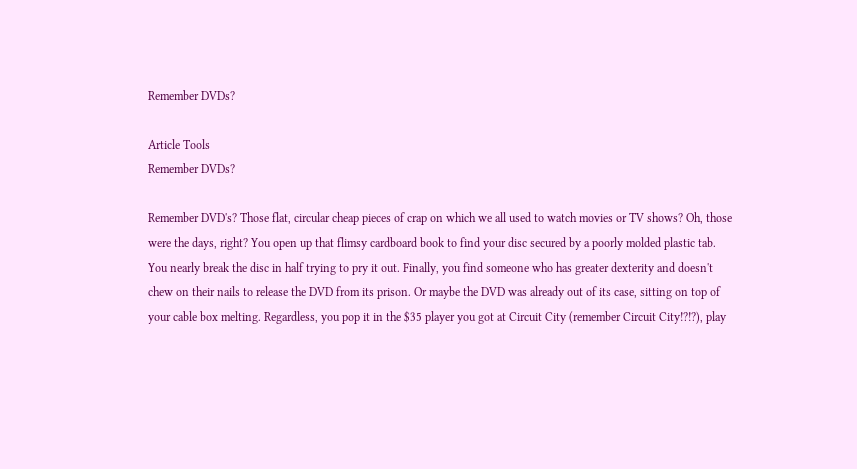Remember DVDs?

Article Tools
Remember DVDs?

Remember DVD's? Those flat, circular cheap pieces of crap on which we all used to watch movies or TV shows? Oh, those were the days, right? You open up that flimsy cardboard book to find your disc secured by a poorly molded plastic tab. You nearly break the disc in half trying to pry it out. Finally, you find someone who has greater dexterity and doesn't chew on their nails to release the DVD from its prison. Or maybe the DVD was already out of its case, sitting on top of your cable box melting. Regardless, you pop it in the $35 player you got at Circuit City (remember Circuit City!?!?), play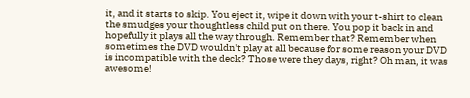it, and it starts to skip. You eject it, wipe it down with your t-shirt to clean the smudges your thoughtless child put on there. You pop it back in and hopefully it plays all the way through. Remember that? Remember when sometimes the DVD wouldn't play at all because for some reason your DVD is incompatible with the deck? Those were they days, right? Oh man, it was awesome!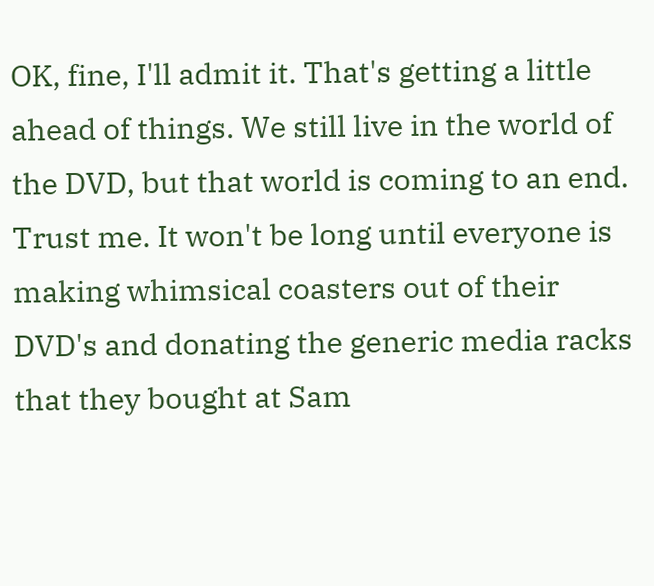OK, fine, I'll admit it. That's getting a little ahead of things. We still live in the world of the DVD, but that world is coming to an end. Trust me. It won't be long until everyone is making whimsical coasters out of their DVD's and donating the generic media racks that they bought at Sam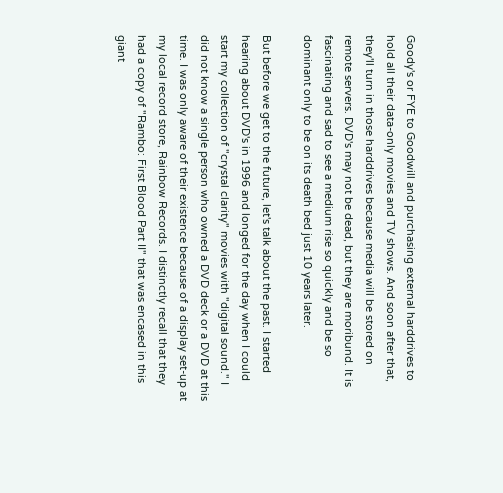Goody's or FYE to Goodwill and purchasing external harddrives to hold all their data-only movies and TV shows. And soon after that, they'll turn in those harddrives because media will be stored on remote servers. DVD's may not be dead, but they are moribund. It is fascinating and sad to see a medium rise so quickly and be so dominant only to be on its death bed just 10 years later.

But before we get to the future, let's talk about the past. I started hearing about DVD's in 1996 and longed for the day when I could start my collection of "crystal clarity" movies with "digital sound." I did not know a single person who owned a DVD deck or a DVD at this time. I was only aware of their existence because of a display set-up at my local record store, Rainbow Records. I distinctly recall that they had a copy of "Rambo: First Blood Part II" that was encased in this giant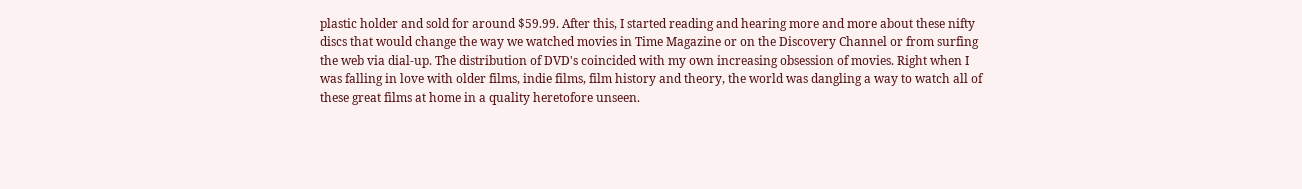plastic holder and sold for around $59.99. After this, I started reading and hearing more and more about these nifty discs that would change the way we watched movies in Time Magazine or on the Discovery Channel or from surfing the web via dial-up. The distribution of DVD's coincided with my own increasing obsession of movies. Right when I was falling in love with older films, indie films, film history and theory, the world was dangling a way to watch all of these great films at home in a quality heretofore unseen.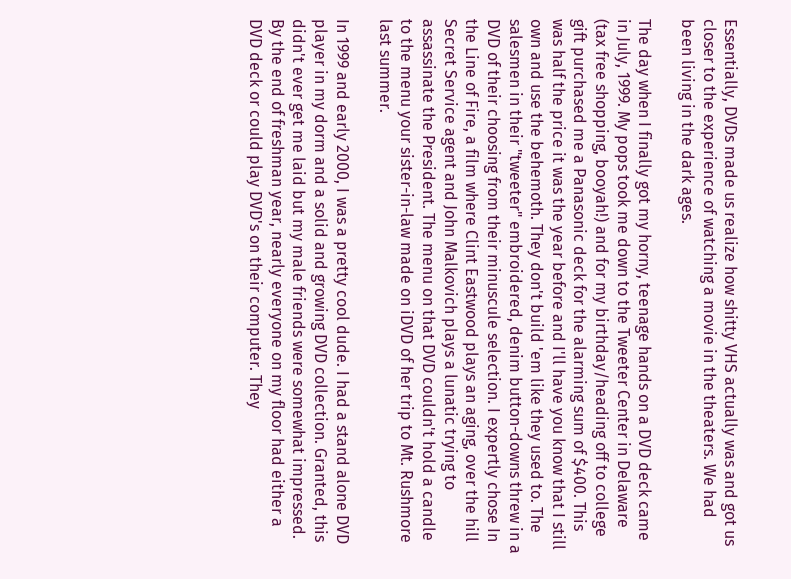Essentially, DVDs made us realize how shitty VHS actually was and got us closer to the experience of watching a movie in the theaters. We had been living in the dark ages.

The day when I finally got my horny, teenage hands on a DVD deck came in July, 1999. My pops took me down to the Tweeter Center in Delaware (tax free shopping, booyah!) and for my birthday/heading off to college gift purchased me a Panasonic deck for the alarming sum of $400. This was half the price it was the year before and I'll have you know that I still own and use the behemoth. They don't build 'em like they used to. The salesmen in their "tweeter" embroidered, denim button-downs threw in a DVD of their choosing from their minuscule selection. I expertly chose In the Line of Fire, a film where Clint Eastwood plays an aging, over the hill Secret Service agent and John Malkovich plays a lunatic trying to assassinate the President. The menu on that DVD couldn't hold a candle to the menu your sister-in-law made on iDVD of her trip to Mt. Rushmore last summer.

In 1999 and early 2000, I was a pretty cool dude. I had a stand alone DVD player in my dorm and a solid and growing DVD collection. Granted, this didn't ever get me laid but my male friends were somewhat impressed. By the end of freshman year, nearly everyone on my floor had either a DVD deck or could play DVD's on their computer. They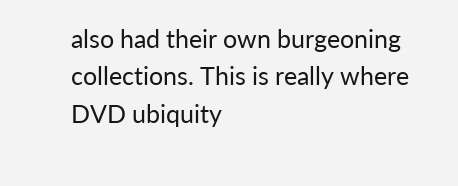also had their own burgeoning collections. This is really where DVD ubiquity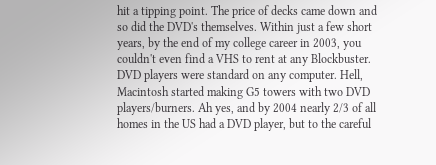hit a tipping point. The price of decks came down and so did the DVD's themselves. Within just a few short years, by the end of my college career in 2003, you couldn't even find a VHS to rent at any Blockbuster. DVD players were standard on any computer. Hell, Macintosh started making G5 towers with two DVD players/burners. Ah yes, and by 2004 nearly 2/3 of all homes in the US had a DVD player, but to the careful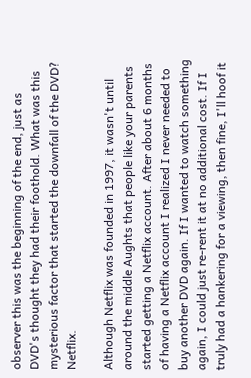observer this was the beginning of the end, just as DVD's thought they had their foothold. What was this mysterious factor that started the downfall of the DVD? Netflix.

Although Netflix was founded in 1997, it wasn't until around the middle Aughts that people like your parents started getting a Netflix account. After about 6 months of having a Netflix account I realized I never needed to buy another DVD again. If I wanted to watch something again, I could just re-rent it at no additional cost. If I truly had a hankering for a viewing, then fine, I'll hoof it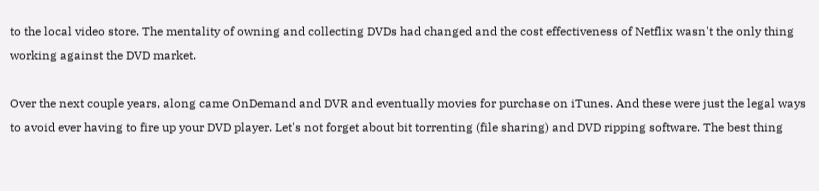to the local video store. The mentality of owning and collecting DVDs had changed and the cost effectiveness of Netflix wasn't the only thing working against the DVD market.

Over the next couple years, along came OnDemand and DVR and eventually movies for purchase on iTunes. And these were just the legal ways to avoid ever having to fire up your DVD player. Let's not forget about bit torrenting (file sharing) and DVD ripping software. The best thing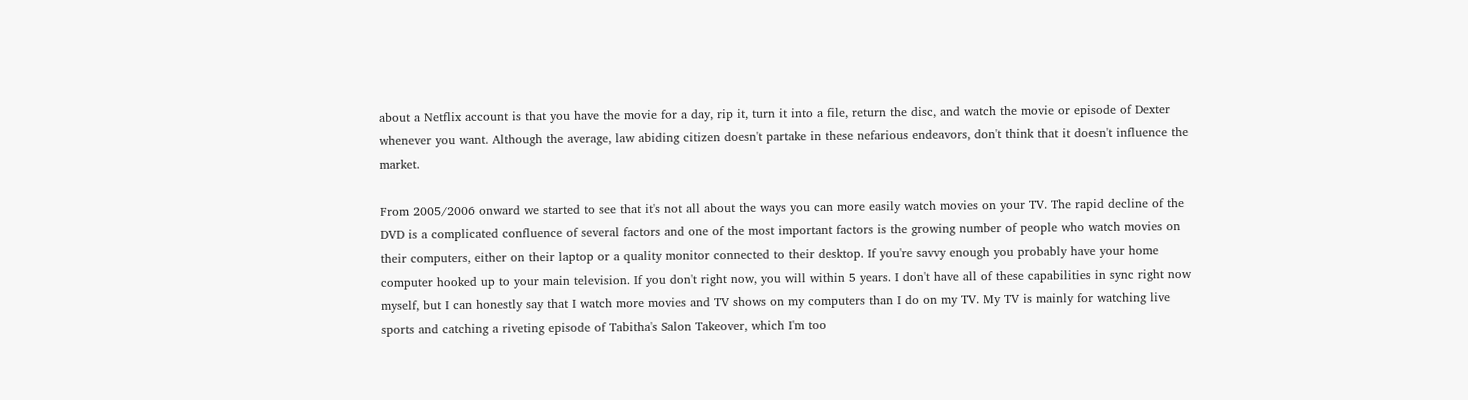about a Netflix account is that you have the movie for a day, rip it, turn it into a file, return the disc, and watch the movie or episode of Dexter whenever you want. Although the average, law abiding citizen doesn't partake in these nefarious endeavors, don't think that it doesn't influence the market.

From 2005/2006 onward we started to see that it's not all about the ways you can more easily watch movies on your TV. The rapid decline of the DVD is a complicated confluence of several factors and one of the most important factors is the growing number of people who watch movies on their computers, either on their laptop or a quality monitor connected to their desktop. If you're savvy enough you probably have your home computer hooked up to your main television. If you don't right now, you will within 5 years. I don't have all of these capabilities in sync right now myself, but I can honestly say that I watch more movies and TV shows on my computers than I do on my TV. My TV is mainly for watching live sports and catching a riveting episode of Tabitha's Salon Takeover, which I'm too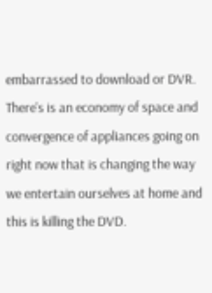embarrassed to download or DVR. There's is an economy of space and convergence of appliances going on right now that is changing the way we entertain ourselves at home and this is killing the DVD.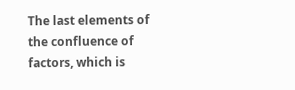The last elements of the confluence of factors, which is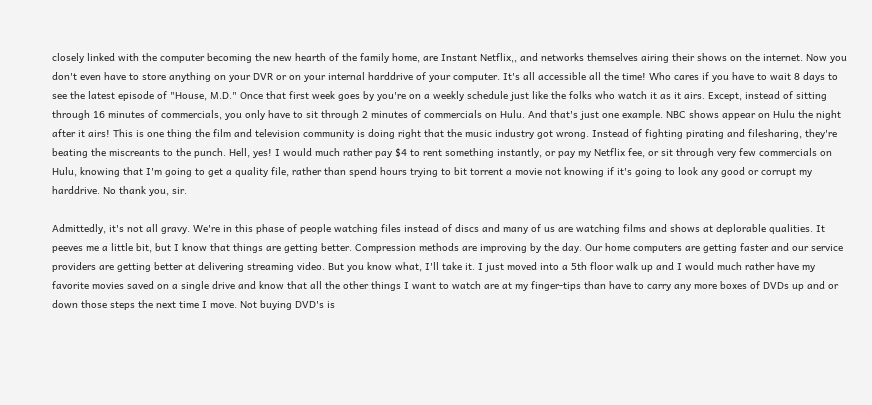closely linked with the computer becoming the new hearth of the family home, are Instant Netflix,, and networks themselves airing their shows on the internet. Now you don't even have to store anything on your DVR or on your internal harddrive of your computer. It's all accessible all the time! Who cares if you have to wait 8 days to see the latest episode of "House, M.D." Once that first week goes by you're on a weekly schedule just like the folks who watch it as it airs. Except, instead of sitting through 16 minutes of commercials, you only have to sit through 2 minutes of commercials on Hulu. And that's just one example. NBC shows appear on Hulu the night after it airs! This is one thing the film and television community is doing right that the music industry got wrong. Instead of fighting pirating and filesharing, they're beating the miscreants to the punch. Hell, yes! I would much rather pay $4 to rent something instantly, or pay my Netflix fee, or sit through very few commercials on Hulu, knowing that I'm going to get a quality file, rather than spend hours trying to bit torrent a movie not knowing if it's going to look any good or corrupt my harddrive. No thank you, sir.

Admittedly, it's not all gravy. We're in this phase of people watching files instead of discs and many of us are watching films and shows at deplorable qualities. It peeves me a little bit, but I know that things are getting better. Compression methods are improving by the day. Our home computers are getting faster and our service providers are getting better at delivering streaming video. But you know what, I'll take it. I just moved into a 5th floor walk up and I would much rather have my favorite movies saved on a single drive and know that all the other things I want to watch are at my finger-tips than have to carry any more boxes of DVDs up and or down those steps the next time I move. Not buying DVD's is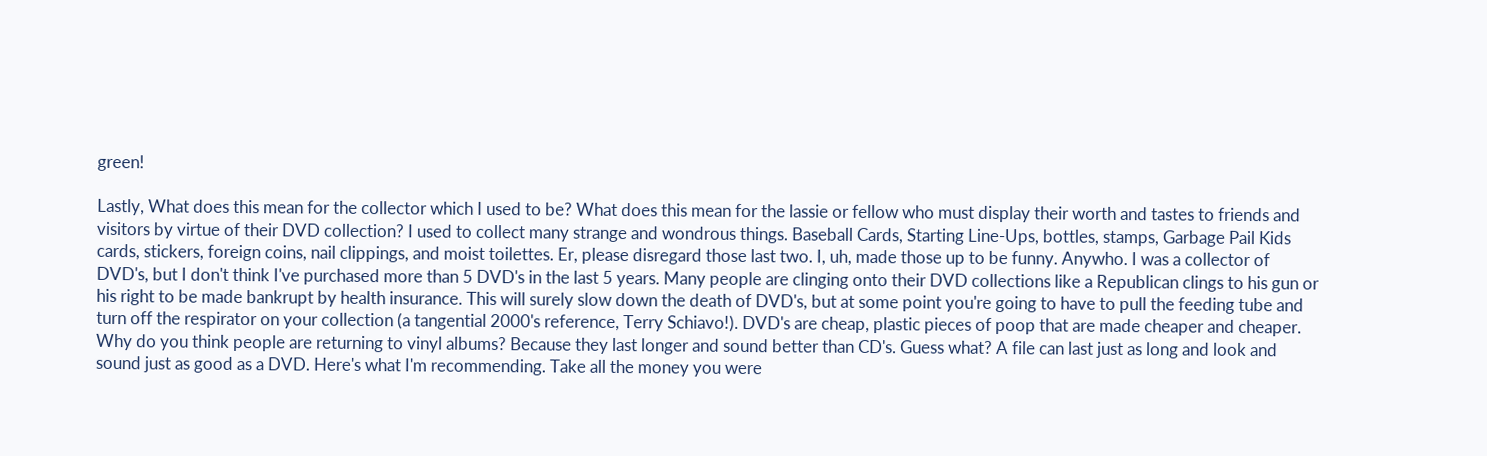green!

Lastly, What does this mean for the collector which I used to be? What does this mean for the lassie or fellow who must display their worth and tastes to friends and visitors by virtue of their DVD collection? I used to collect many strange and wondrous things. Baseball Cards, Starting Line-Ups, bottles, stamps, Garbage Pail Kids cards, stickers, foreign coins, nail clippings, and moist toilettes. Er, please disregard those last two. I, uh, made those up to be funny. Anywho. I was a collector of DVD's, but I don't think I've purchased more than 5 DVD's in the last 5 years. Many people are clinging onto their DVD collections like a Republican clings to his gun or his right to be made bankrupt by health insurance. This will surely slow down the death of DVD's, but at some point you're going to have to pull the feeding tube and turn off the respirator on your collection (a tangential 2000's reference, Terry Schiavo!). DVD's are cheap, plastic pieces of poop that are made cheaper and cheaper. Why do you think people are returning to vinyl albums? Because they last longer and sound better than CD's. Guess what? A file can last just as long and look and sound just as good as a DVD. Here's what I'm recommending. Take all the money you were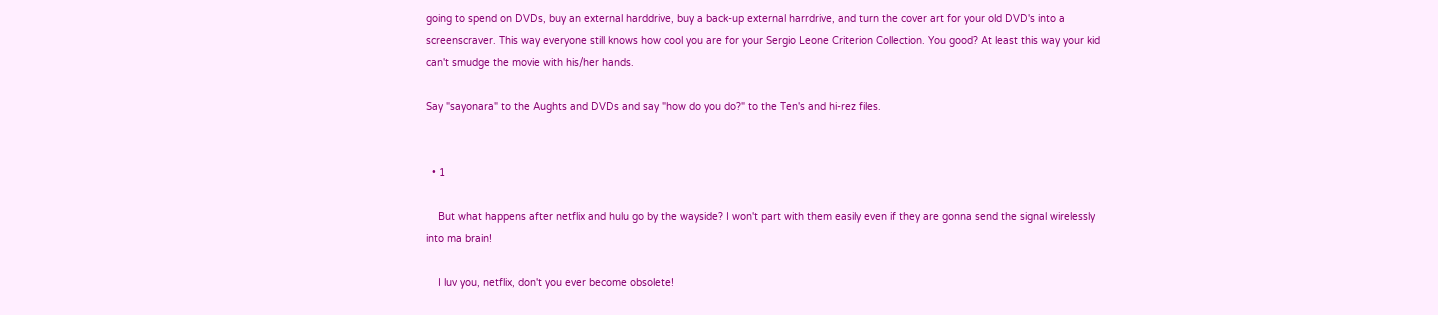going to spend on DVDs, buy an external harddrive, buy a back-up external harrdrive, and turn the cover art for your old DVD's into a screenscraver. This way everyone still knows how cool you are for your Sergio Leone Criterion Collection. You good? At least this way your kid can't smudge the movie with his/her hands.

Say "sayonara" to the Aughts and DVDs and say "how do you do?" to the Ten's and hi-rez files.


  • 1

    But what happens after netflix and hulu go by the wayside? I won't part with them easily even if they are gonna send the signal wirelessly into ma brain!

    I luv you, netflix, don't you ever become obsolete!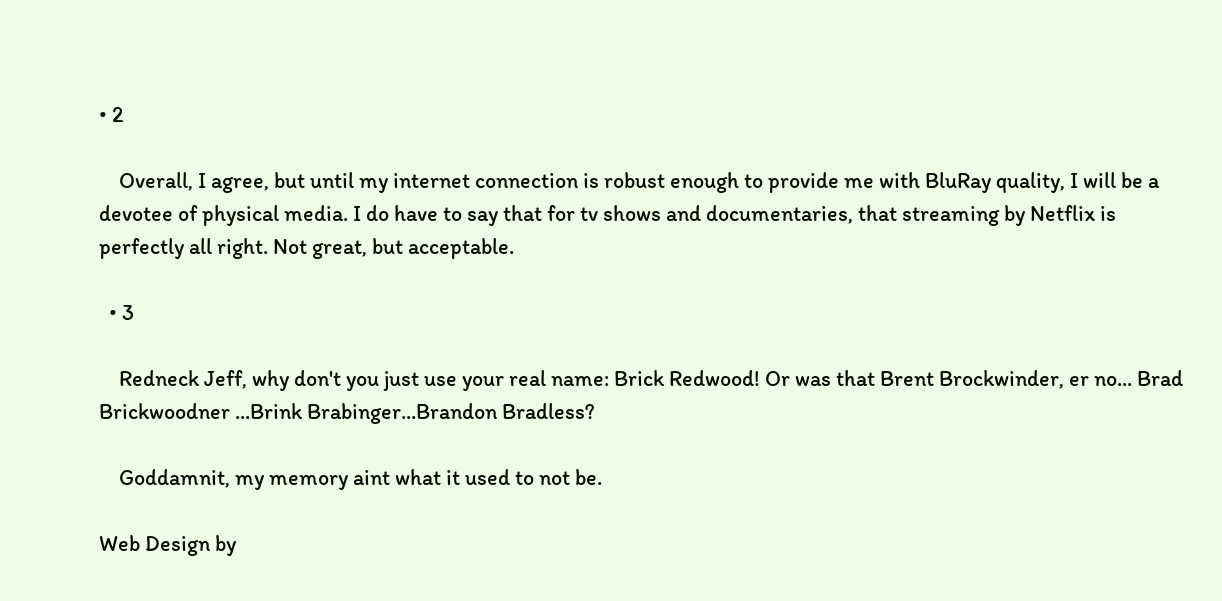• 2

    Overall, I agree, but until my internet connection is robust enough to provide me with BluRay quality, I will be a devotee of physical media. I do have to say that for tv shows and documentaries, that streaming by Netflix is perfectly all right. Not great, but acceptable.

  • 3

    Redneck Jeff, why don't you just use your real name: Brick Redwood! Or was that Brent Brockwinder, er no... Brad Brickwoodner ...Brink Brabinger...Brandon Bradless?

    Goddamnit, my memory aint what it used to not be.

Web Design by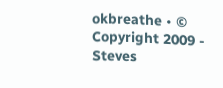okbreathe • © Copyright 2009 - Steves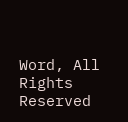Word, All Rights Reserved